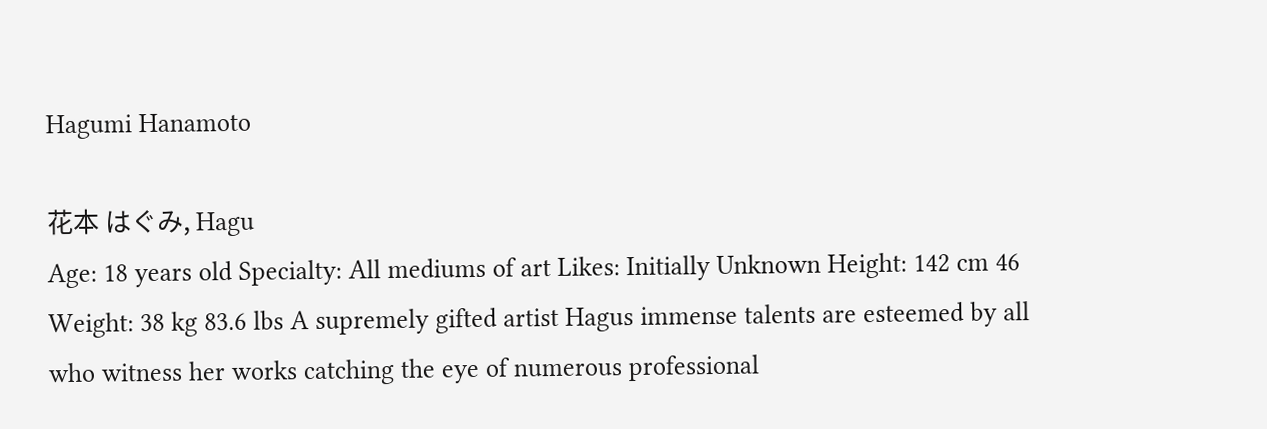Hagumi Hanamoto

花本 はぐみ, Hagu
Age: 18 years old Specialty: All mediums of art Likes: Initially Unknown Height: 142 cm 46 Weight: 38 kg 83.6 lbs A supremely gifted artist Hagus immense talents are esteemed by all who witness her works catching the eye of numerous professional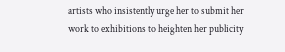artists who insistently urge her to submit her work to exhibitions to heighten her publicity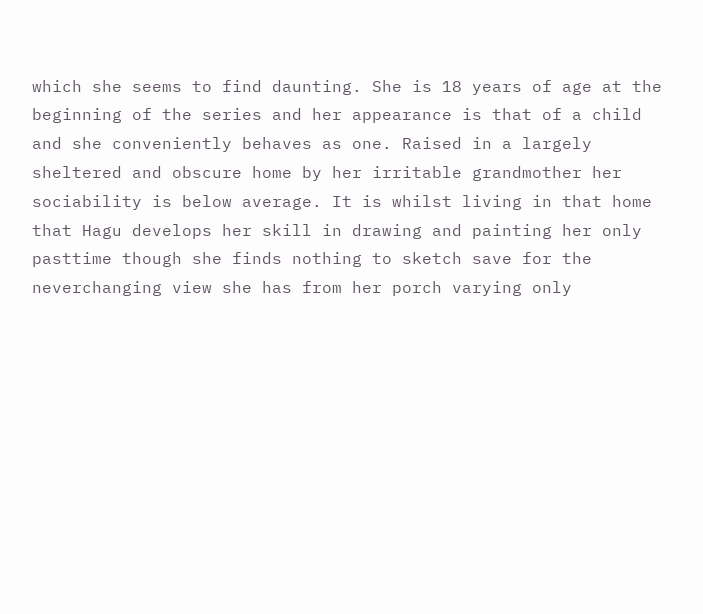which she seems to find daunting. She is 18 years of age at the beginning of the series and her appearance is that of a child and she conveniently behaves as one. Raised in a largely sheltered and obscure home by her irritable grandmother her sociability is below average. It is whilst living in that home that Hagu develops her skill in drawing and painting her only pasttime though she finds nothing to sketch save for the neverchanging view she has from her porch varying only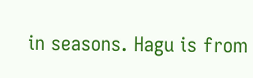in seasons. Hagu is from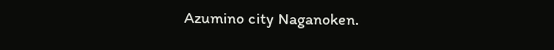Azumino city Naganoken.